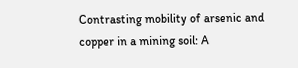Contrasting mobility of arsenic and copper in a mining soil: A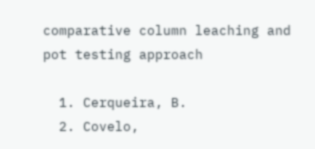comparative column leaching and pot testing approach

  1. Cerqueira, B.
  2. Covelo,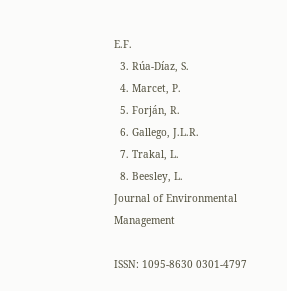E.F.
  3. Rúa-Díaz, S.
  4. Marcet, P.
  5. Forján, R.
  6. Gallego, J.L.R.
  7. Trakal, L.
  8. Beesley, L.
Journal of Environmental Management

ISSN: 1095-8630 0301-4797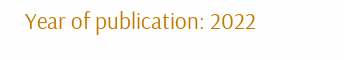Year of publication: 2022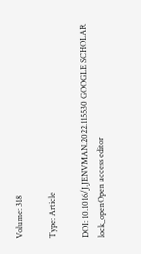Volume: 318

Type: Article

DOI: 10.1016/J.JENVMAN.2022.115530 GOOGLE SCHOLAR lock_openOpen access editor